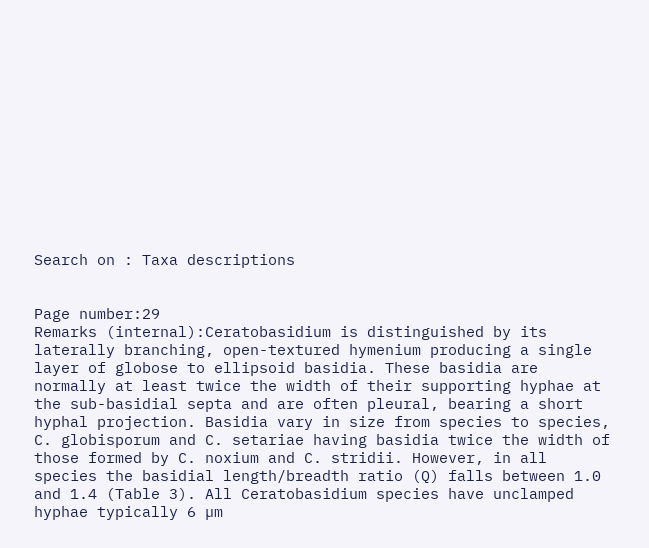Search on : Taxa descriptions


Page number:29
Remarks (internal):Ceratobasidium is distinguished by its laterally branching, open-textured hymenium producing a single layer of globose to ellipsoid basidia. These basidia are normally at least twice the width of their supporting hyphae at the sub-basidial septa and are often pleural, bearing a short hyphal projection. Basidia vary in size from species to species, C. globisporum and C. setariae having basidia twice the width of those formed by C. noxium and C. stridii. However, in all species the basidial length/breadth ratio (Q) falls between 1.0 and 1.4 (Table 3). All Ceratobasidium species have unclamped hyphae typically 6 µm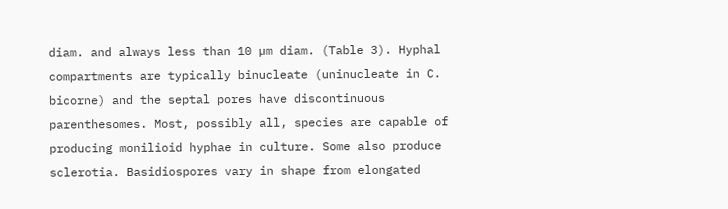diam. and always less than 10 µm diam. (Table 3). Hyphal compartments are typically binucleate (uninucleate in C. bicorne) and the septal pores have discontinuous parenthesomes. Most, possibly all, species are capable of producing monilioid hyphae in culture. Some also produce sclerotia. Basidiospores vary in shape from elongated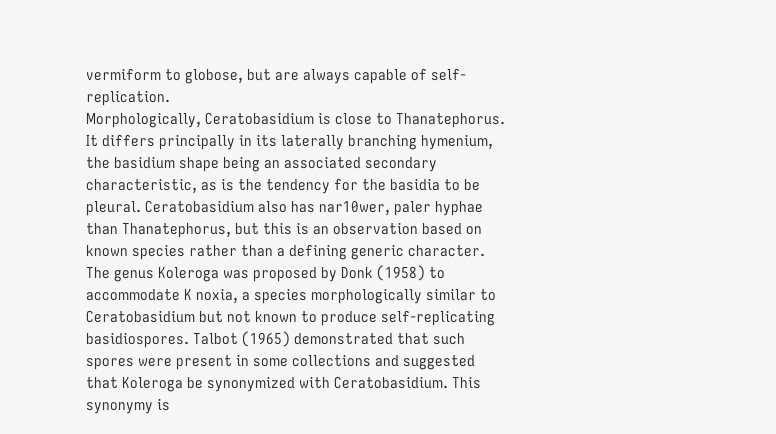vermiform to globose, but are always capable of self-replication.
Morphologically, Ceratobasidium is close to Thanatephorus. It differs principally in its laterally branching hymenium, the basidium shape being an associated secondary characteristic, as is the tendency for the basidia to be pleural. Ceratobasidium also has nar10wer, paler hyphae than Thanatephorus, but this is an observation based on known species rather than a defining generic character.
The genus Koleroga was proposed by Donk (1958) to accommodate K noxia, a species morphologically similar to Ceratobasidium but not known to produce self-replicating basidiospores. Talbot (1965) demonstrated that such spores were present in some collections and suggested that Koleroga be synonymized with Ceratobasidium. This synonymy is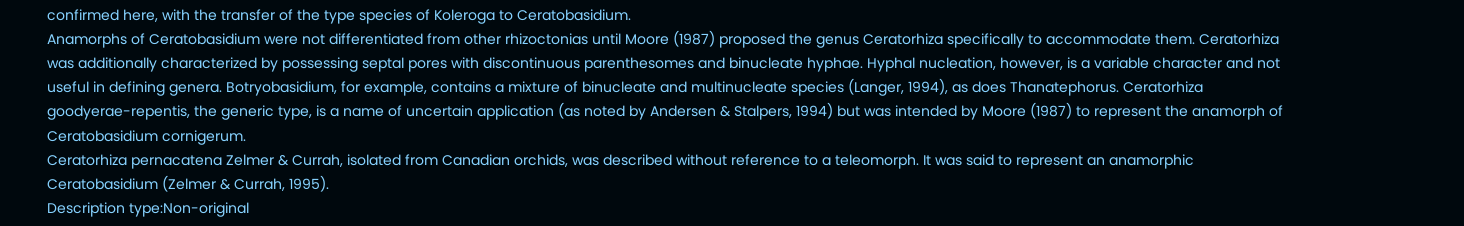confirmed here, with the transfer of the type species of Koleroga to Ceratobasidium.
Anamorphs of Ceratobasidium were not differentiated from other rhizoctonias until Moore (1987) proposed the genus Ceratorhiza specifically to accommodate them. Ceratorhiza was additionally characterized by possessing septal pores with discontinuous parenthesomes and binucleate hyphae. Hyphal nucleation, however, is a variable character and not useful in defining genera. Botryobasidium, for example, contains a mixture of binucleate and multinucleate species (Langer, 1994), as does Thanatephorus. Ceratorhiza goodyerae-repentis, the generic type, is a name of uncertain application (as noted by Andersen & Stalpers, 1994) but was intended by Moore (1987) to represent the anamorph of Ceratobasidium cornigerum.
Ceratorhiza pernacatena Zelmer & Currah, isolated from Canadian orchids, was described without reference to a teleomorph. It was said to represent an anamorphic Ceratobasidium (Zelmer & Currah, 1995).
Description type:Non-original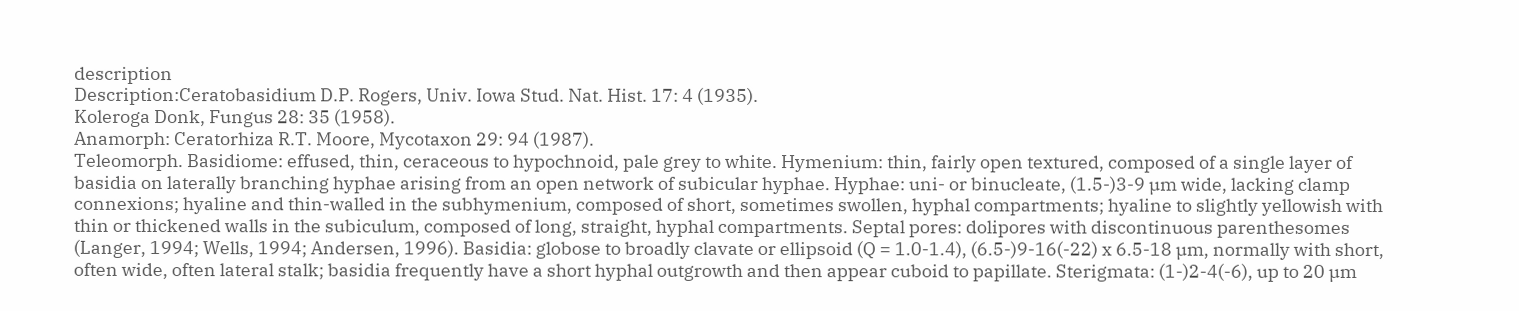description
Description:Ceratobasidium D.P. Rogers, Univ. Iowa Stud. Nat. Hist. 17: 4 (1935).
Koleroga Donk, Fungus 28: 35 (1958).
Anamorph: Ceratorhiza R.T. Moore, Mycotaxon 29: 94 (1987).
Teleomorph. Basidiome: effused, thin, ceraceous to hypochnoid, pale grey to white. Hymenium: thin, fairly open textured, composed of a single layer of basidia on laterally branching hyphae arising from an open network of subicular hyphae. Hyphae: uni- or binucleate, (1.5-)3-9 µm wide, lacking clamp connexions; hyaline and thin-walled in the subhymenium, composed of short, sometimes swollen, hyphal compartments; hyaline to slightly yellowish with thin or thickened walls in the subiculum, composed of long, straight, hyphal compartments. Septal pores: dolipores with discontinuous parenthesomes (Langer, 1994; Wells, 1994; Andersen, 1996). Basidia: globose to broadly clavate or ellipsoid (Q = 1.0-1.4), (6.5-)9-16(-22) x 6.5-18 µm, normally with short, often wide, often lateral stalk; basidia frequently have a short hyphal outgrowth and then appear cuboid to papillate. Sterigmata: (1-)2-4(-6), up to 20 µm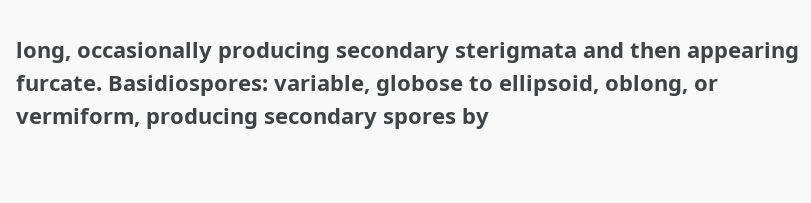long, occasionally producing secondary sterigmata and then appearing furcate. Basidiospores: variable, globose to ellipsoid, oblong, or vermiform, producing secondary spores by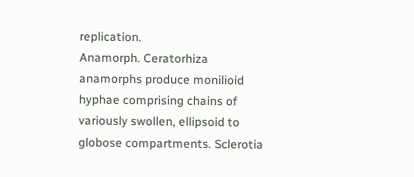replication.
Anamorph. Ceratorhiza anamorphs produce monilioid hyphae comprising chains of variously swollen, ellipsoid to globose compartments. Sclerotia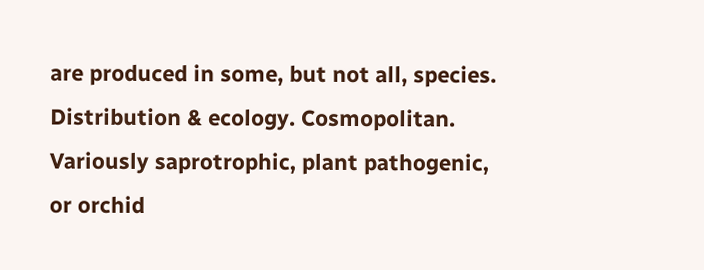are produced in some, but not all, species.
Distribution & ecology. Cosmopolitan. Variously saprotrophic, plant pathogenic, or orchid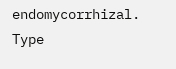endomycorrhizal.
Type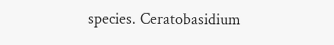species. Ceratobasidium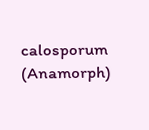calosporum (Anamorph)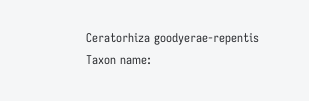Ceratorhiza goodyerae-repentis
Taxon name: